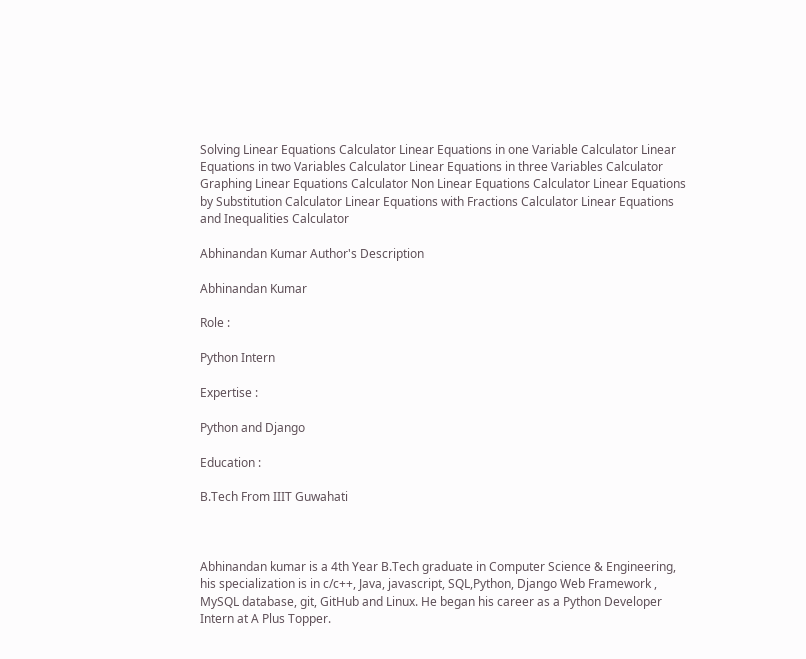Solving Linear Equations Calculator Linear Equations in one Variable Calculator Linear Equations in two Variables Calculator Linear Equations in three Variables Calculator Graphing Linear Equations Calculator Non Linear Equations Calculator Linear Equations by Substitution Calculator Linear Equations with Fractions Calculator Linear Equations and Inequalities Calculator

Abhinandan Kumar Author's Description

Abhinandan Kumar

Role :

Python Intern

Expertise :

Python and Django

Education :

B.Tech From IIIT Guwahati



Abhinandan kumar is a 4th Year B.Tech graduate in Computer Science & Engineering, his specialization is in c/c++, Java, javascript, SQL,Python, Django Web Framework , MySQL database, git, GitHub and Linux. He began his career as a Python Developer Intern at A Plus Topper.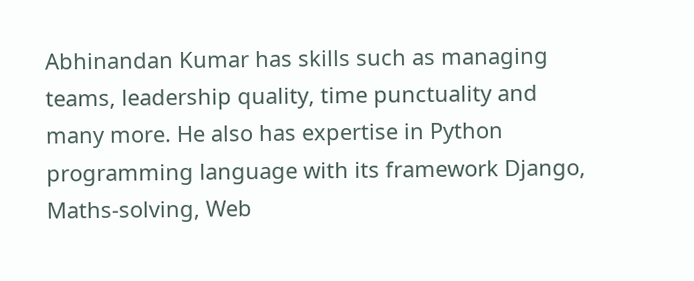Abhinandan Kumar has skills such as managing teams, leadership quality, time punctuality and many more. He also has expertise in Python programming language with its framework Django, Maths-solving, Web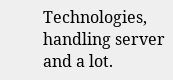Technologies, handling server and a lot.